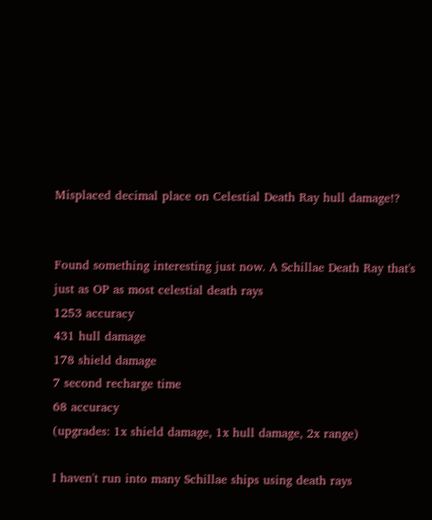Misplaced decimal place on Celestial Death Ray hull damage!?


Found something interesting just now. A Schillae Death Ray that's just as OP as most celestial death rays
1253 accuracy
431 hull damage
178 shield damage
7 second recharge time
68 accuracy
(upgrades: 1x shield damage, 1x hull damage, 2x range)

I haven't run into many Schillae ships using death rays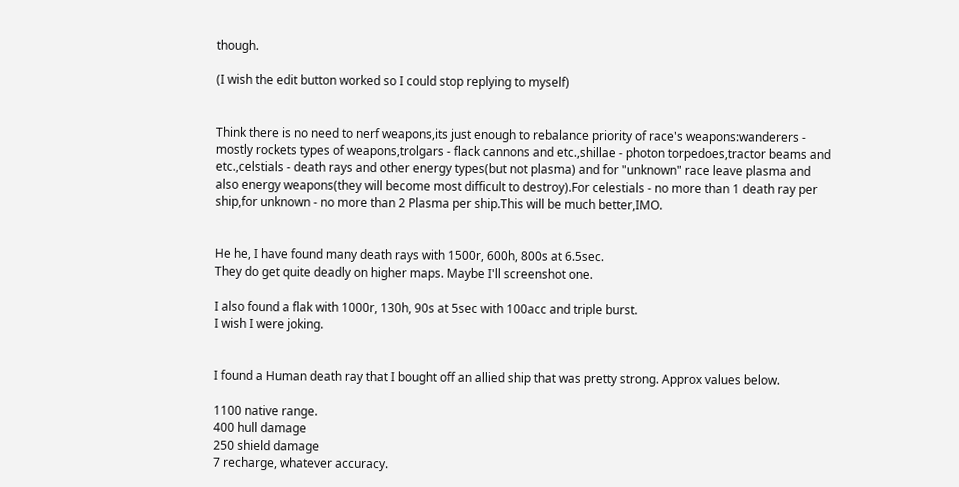though.

(I wish the edit button worked so I could stop replying to myself)


Think there is no need to nerf weapons,its just enough to rebalance priority of race's weapons:wanderers - mostly rockets types of weapons,trolgars - flack cannons and etc.,shillae - photon torpedoes,tractor beams and etc.,celstials - death rays and other energy types(but not plasma) and for "unknown" race leave plasma and also energy weapons(they will become most difficult to destroy).For celestials - no more than 1 death ray per ship,for unknown - no more than 2 Plasma per ship.This will be much better,IMO.


He he, I have found many death rays with 1500r, 600h, 800s at 6.5sec.
They do get quite deadly on higher maps. Maybe I'll screenshot one.

I also found a flak with 1000r, 130h, 90s at 5sec with 100acc and triple burst.
I wish I were joking.


I found a Human death ray that I bought off an allied ship that was pretty strong. Approx values below.

1100 native range.
400 hull damage
250 shield damage
7 recharge, whatever accuracy.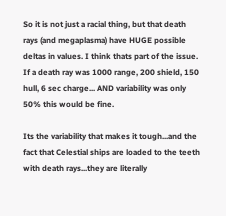So it is not just a racial thing, but that death rays (and megaplasma) have HUGE possible deltas in values. I think thats part of the issue.
If a death ray was 1000 range, 200 shield, 150 hull, 6 sec charge... AND variability was only 50% this would be fine.

Its the variability that makes it tough...and the fact that Celestial ships are loaded to the teeth with death rays...they are literally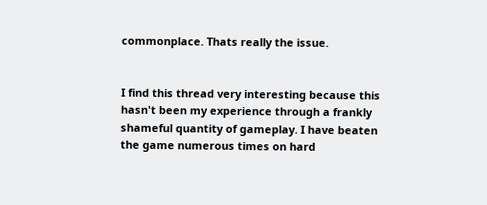commonplace. Thats really the issue.


I find this thread very interesting because this hasn't been my experience through a frankly shameful quantity of gameplay. I have beaten the game numerous times on hard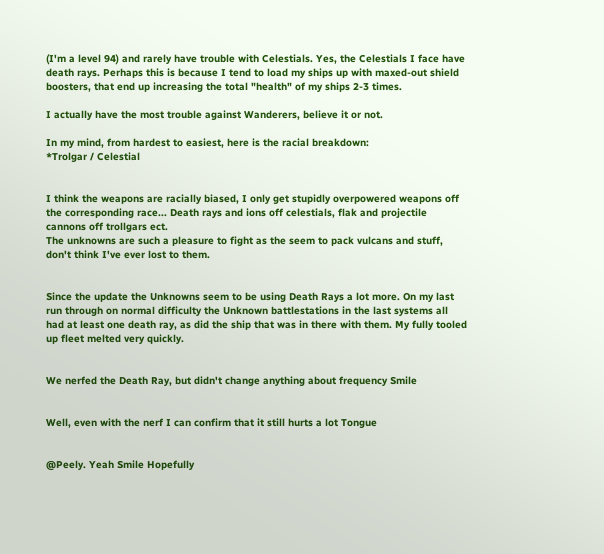(I'm a level 94) and rarely have trouble with Celestials. Yes, the Celestials I face have death rays. Perhaps this is because I tend to load my ships up with maxed-out shield boosters, that end up increasing the total "health" of my ships 2-3 times.

I actually have the most trouble against Wanderers, believe it or not.

In my mind, from hardest to easiest, here is the racial breakdown:
*Trolgar / Celestial


I think the weapons are racially biased, I only get stupidly overpowered weapons off the corresponding race... Death rays and ions off celestials, flak and projectile cannons off trollgars ect.
The unknowns are such a pleasure to fight as the seem to pack vulcans and stuff, don't think I've ever lost to them.


Since the update the Unknowns seem to be using Death Rays a lot more. On my last run through on normal difficulty the Unknown battlestations in the last systems all had at least one death ray, as did the ship that was in there with them. My fully tooled up fleet melted very quickly.


We nerfed the Death Ray, but didn't change anything about frequency Smile


Well, even with the nerf I can confirm that it still hurts a lot Tongue


@Peely. Yeah Smile Hopefully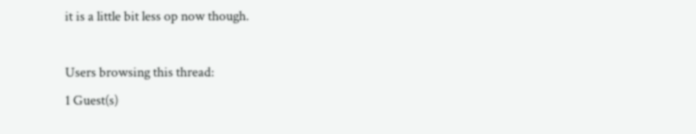it is a little bit less op now though.

Users browsing this thread:
1 Guest(s)